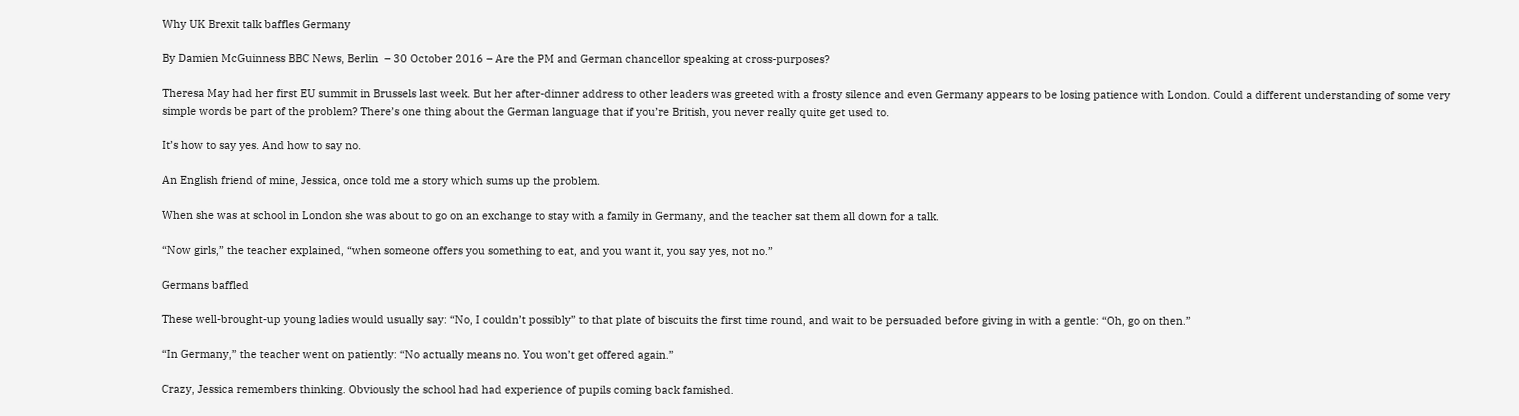Why UK Brexit talk baffles Germany

By Damien McGuinness BBC News, Berlin  – 30 October 2016 – Are the PM and German chancellor speaking at cross-purposes?

Theresa May had her first EU summit in Brussels last week. But her after-dinner address to other leaders was greeted with a frosty silence and even Germany appears to be losing patience with London. Could a different understanding of some very simple words be part of the problem? There’s one thing about the German language that if you’re British, you never really quite get used to.

It’s how to say yes. And how to say no.

An English friend of mine, Jessica, once told me a story which sums up the problem.

When she was at school in London she was about to go on an exchange to stay with a family in Germany, and the teacher sat them all down for a talk.

“Now girls,” the teacher explained, “when someone offers you something to eat, and you want it, you say yes, not no.”

Germans baffled

These well-brought-up young ladies would usually say: “No, I couldn’t possibly” to that plate of biscuits the first time round, and wait to be persuaded before giving in with a gentle: “Oh, go on then.”

“In Germany,” the teacher went on patiently: “No actually means no. You won’t get offered again.”

Crazy, Jessica remembers thinking. Obviously the school had had experience of pupils coming back famished.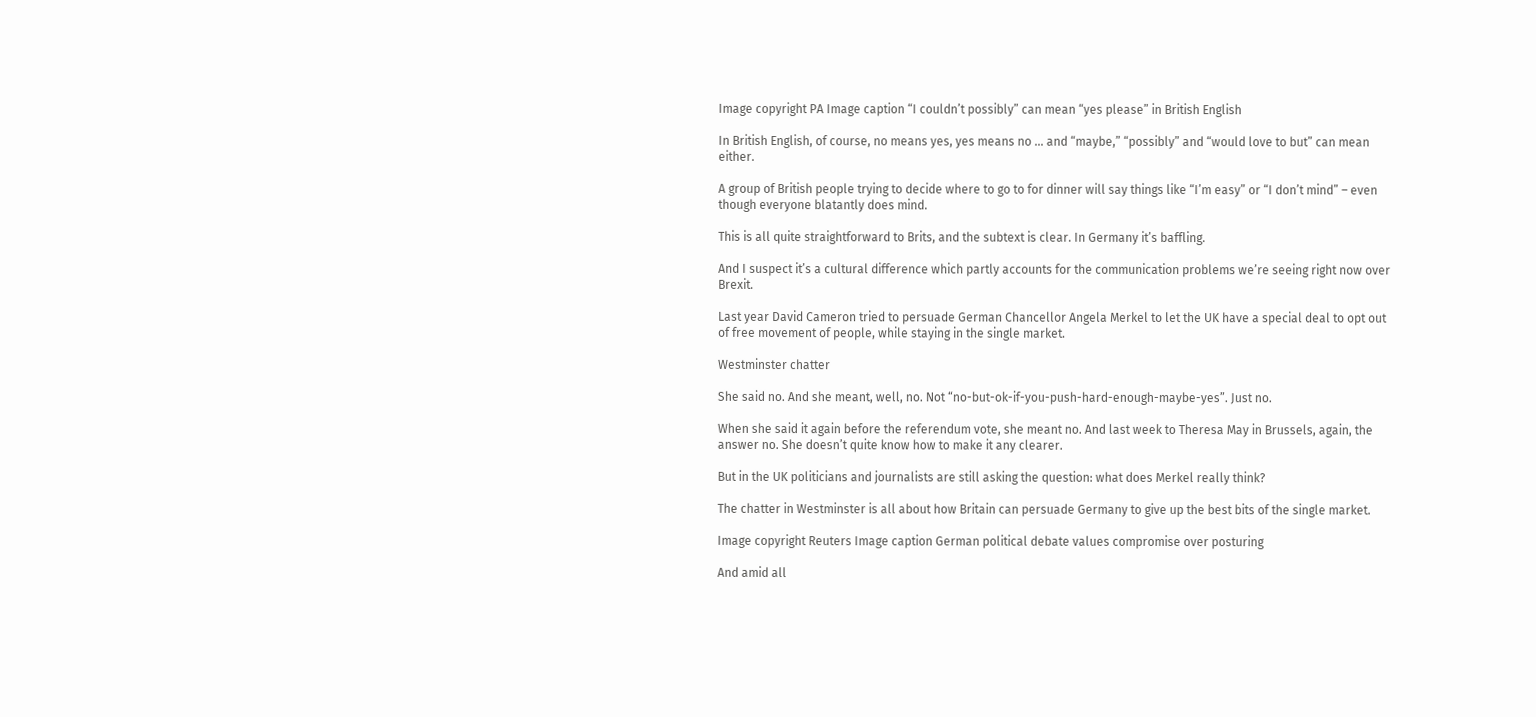Image copyright PA Image caption “I couldn’t possibly” can mean “yes please” in British English

In British English, of course, no means yes, yes means no … and “maybe,” “possibly” and “would love to but” can mean either.

A group of British people trying to decide where to go to for dinner will say things like “I’m easy” or “I don’t mind” – even though everyone blatantly does mind.

This is all quite straightforward to Brits, and the subtext is clear. In Germany it’s baffling.

And I suspect it’s a cultural difference which partly accounts for the communication problems we’re seeing right now over Brexit.

Last year David Cameron tried to persuade German Chancellor Angela Merkel to let the UK have a special deal to opt out of free movement of people, while staying in the single market.

Westminster chatter

She said no. And she meant, well, no. Not “no-but-ok-if-you-push-hard-enough-maybe-yes”. Just no.

When she said it again before the referendum vote, she meant no. And last week to Theresa May in Brussels, again, the answer no. She doesn’t quite know how to make it any clearer.

But in the UK politicians and journalists are still asking the question: what does Merkel really think?

The chatter in Westminster is all about how Britain can persuade Germany to give up the best bits of the single market.

Image copyright Reuters Image caption German political debate values compromise over posturing

And amid all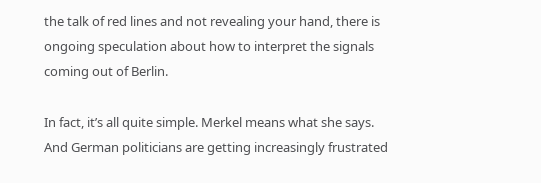the talk of red lines and not revealing your hand, there is ongoing speculation about how to interpret the signals coming out of Berlin.

In fact, it’s all quite simple. Merkel means what she says. And German politicians are getting increasingly frustrated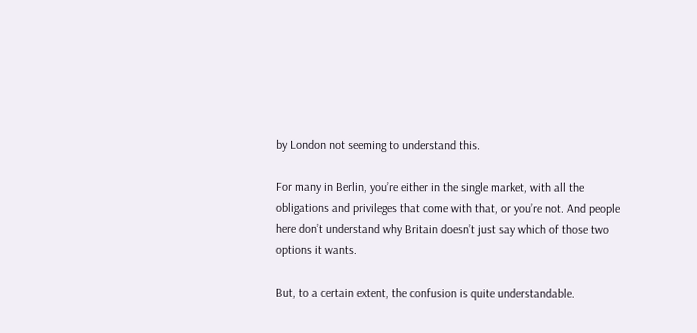by London not seeming to understand this.

For many in Berlin, you’re either in the single market, with all the obligations and privileges that come with that, or you’re not. And people here don’t understand why Britain doesn’t just say which of those two options it wants.

But, to a certain extent, the confusion is quite understandable.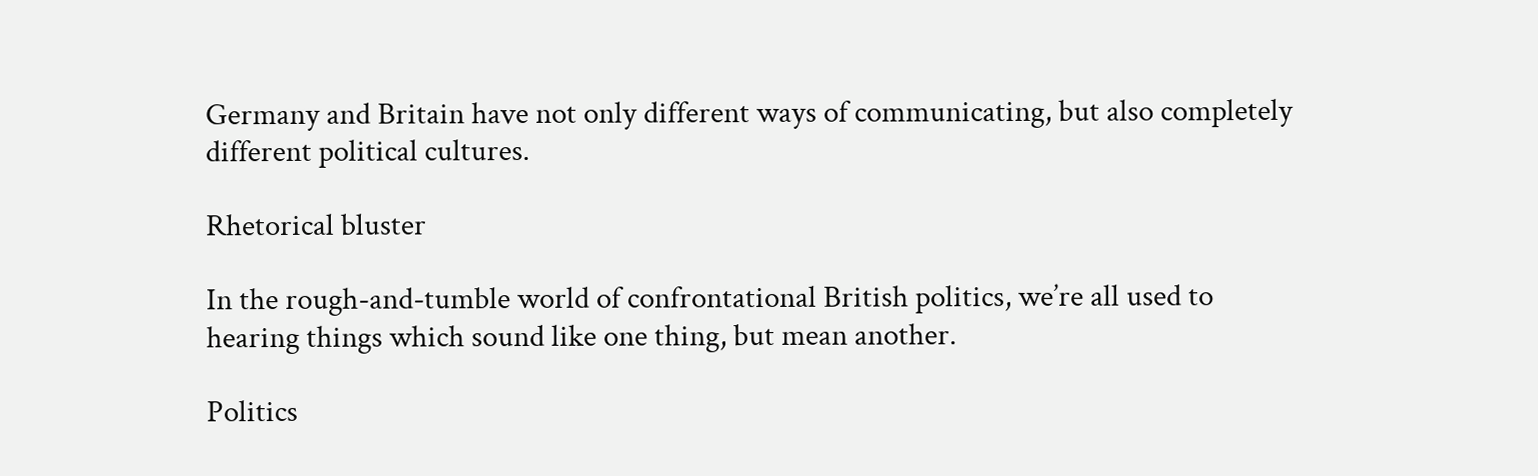Germany and Britain have not only different ways of communicating, but also completely different political cultures.

Rhetorical bluster

In the rough-and-tumble world of confrontational British politics, we’re all used to hearing things which sound like one thing, but mean another.

Politics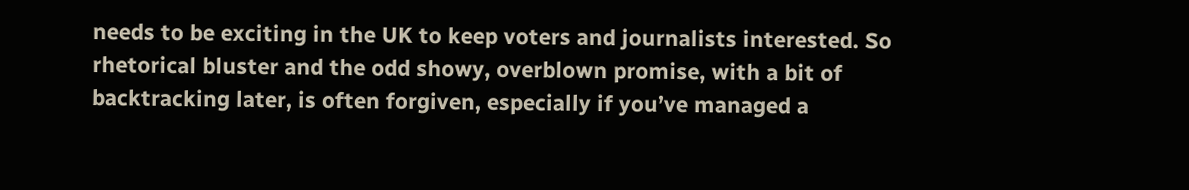needs to be exciting in the UK to keep voters and journalists interested. So rhetorical bluster and the odd showy, overblown promise, with a bit of backtracking later, is often forgiven, especially if you’ve managed a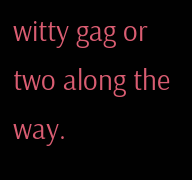witty gag or two along the way.